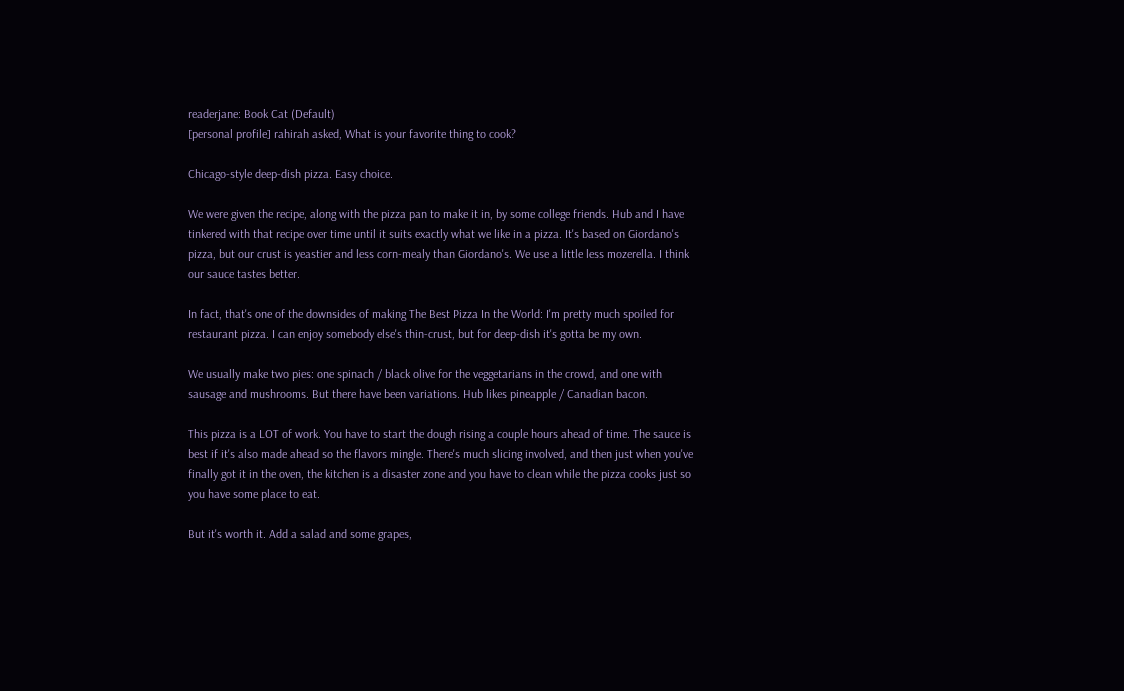readerjane: Book Cat (Default)
[personal profile] rahirah asked, What is your favorite thing to cook?

Chicago-style deep-dish pizza. Easy choice.

We were given the recipe, along with the pizza pan to make it in, by some college friends. Hub and I have tinkered with that recipe over time until it suits exactly what we like in a pizza. It's based on Giordano's pizza, but our crust is yeastier and less corn-mealy than Giordano's. We use a little less mozerella. I think our sauce tastes better.

In fact, that's one of the downsides of making The Best Pizza In the World: I'm pretty much spoiled for restaurant pizza. I can enjoy somebody else's thin-crust, but for deep-dish it's gotta be my own.

We usually make two pies: one spinach / black olive for the veggetarians in the crowd, and one with sausage and mushrooms. But there have been variations. Hub likes pineapple / Canadian bacon.

This pizza is a LOT of work. You have to start the dough rising a couple hours ahead of time. The sauce is best if it's also made ahead so the flavors mingle. There's much slicing involved, and then just when you've finally got it in the oven, the kitchen is a disaster zone and you have to clean while the pizza cooks just so you have some place to eat.

But it's worth it. Add a salad and some grapes,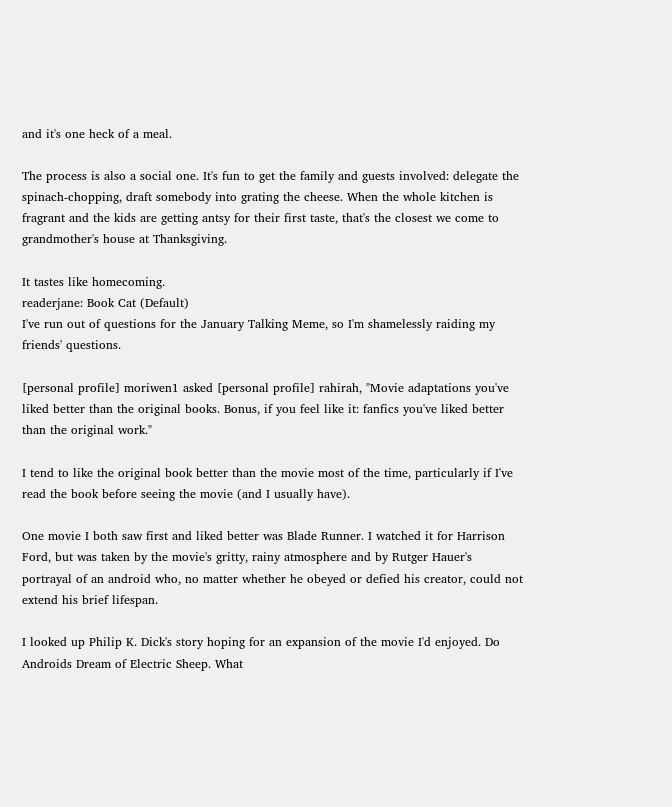and it's one heck of a meal.

The process is also a social one. It's fun to get the family and guests involved: delegate the spinach-chopping, draft somebody into grating the cheese. When the whole kitchen is fragrant and the kids are getting antsy for their first taste, that's the closest we come to grandmother's house at Thanksgiving.

It tastes like homecoming.
readerjane: Book Cat (Default)
I've run out of questions for the January Talking Meme, so I'm shamelessly raiding my friends' questions.

[personal profile] moriwen1 asked [personal profile] rahirah, "Movie adaptations you've liked better than the original books. Bonus, if you feel like it: fanfics you've liked better than the original work."

I tend to like the original book better than the movie most of the time, particularly if I've read the book before seeing the movie (and I usually have).

One movie I both saw first and liked better was Blade Runner. I watched it for Harrison Ford, but was taken by the movie's gritty, rainy atmosphere and by Rutger Hauer's portrayal of an android who, no matter whether he obeyed or defied his creator, could not extend his brief lifespan.

I looked up Philip K. Dick's story hoping for an expansion of the movie I'd enjoyed. Do Androids Dream of Electric Sheep. What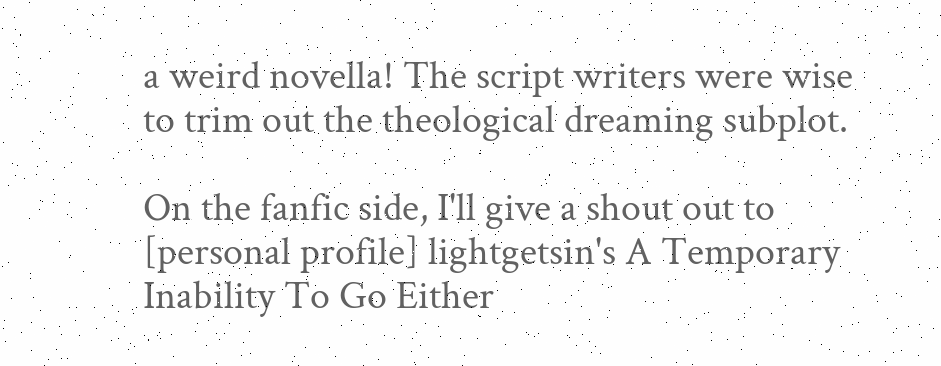a weird novella! The script writers were wise to trim out the theological dreaming subplot.

On the fanfic side, I'll give a shout out to [personal profile] lightgetsin's A Temporary Inability To Go Either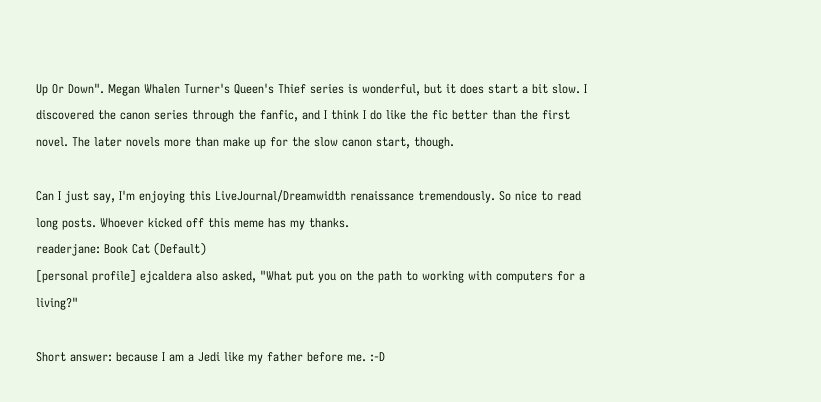Up Or Down". Megan Whalen Turner's Queen's Thief series is wonderful, but it does start a bit slow. I discovered the canon series through the fanfic, and I think I do like the fic better than the first novel. The later novels more than make up for the slow canon start, though.

Can I just say, I'm enjoying this LiveJournal/Dreamwidth renaissance tremendously. So nice to read long posts. Whoever kicked off this meme has my thanks.
readerjane: Book Cat (Default)
[personal profile] ejcaldera also asked, "What put you on the path to working with computers for a living?"

Short answer: because I am a Jedi like my father before me. :-D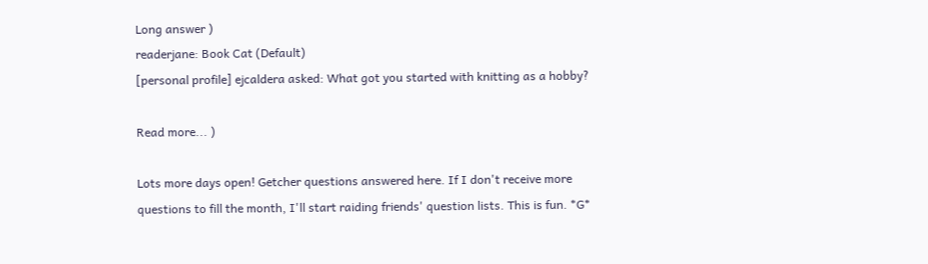Long answer )
readerjane: Book Cat (Default)
[personal profile] ejcaldera asked: What got you started with knitting as a hobby?

Read more... )

Lots more days open! Getcher questions answered here. If I don't receive more questions to fill the month, I'll start raiding friends' question lists. This is fun. *G*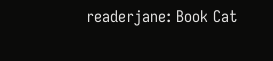readerjane: Book Cat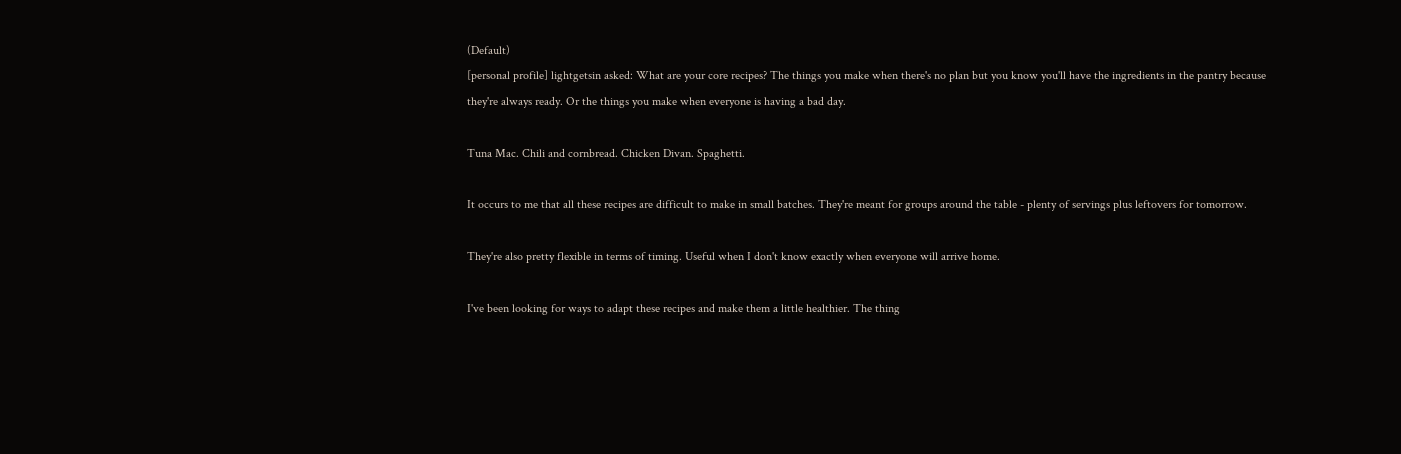(Default)
[personal profile] lightgetsin asked: What are your core recipes? The things you make when there's no plan but you know you'll have the ingredients in the pantry because they're always ready. Or the things you make when everyone is having a bad day.

Tuna Mac. Chili and cornbread. Chicken Divan. Spaghetti.

It occurs to me that all these recipes are difficult to make in small batches. They're meant for groups around the table - plenty of servings plus leftovers for tomorrow.

They're also pretty flexible in terms of timing. Useful when I don't know exactly when everyone will arrive home.

I've been looking for ways to adapt these recipes and make them a little healthier. The thing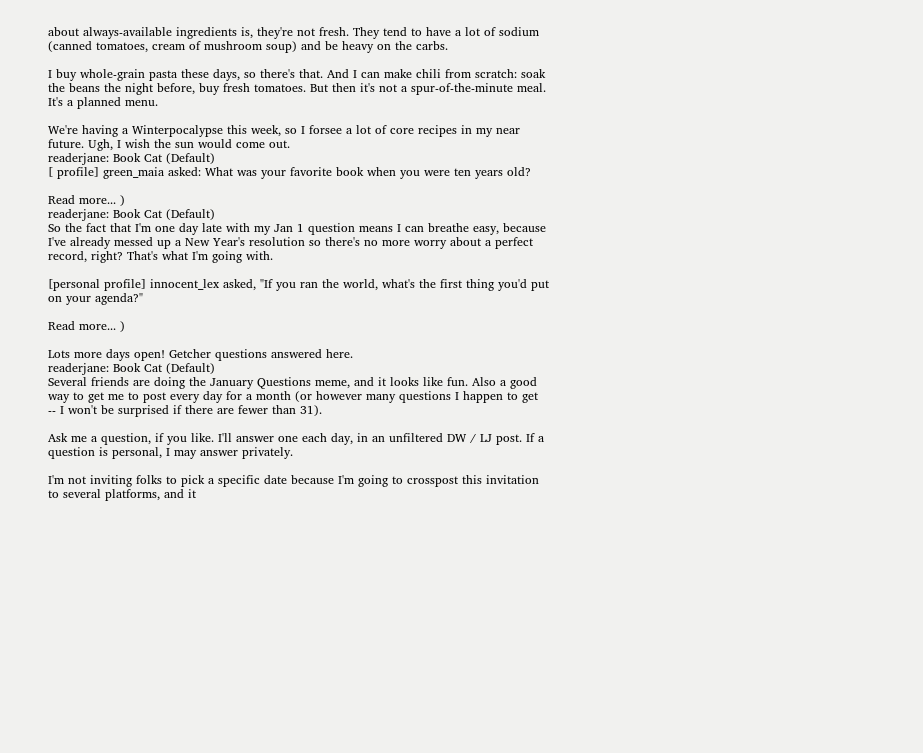about always-available ingredients is, they're not fresh. They tend to have a lot of sodium (canned tomatoes, cream of mushroom soup) and be heavy on the carbs.

I buy whole-grain pasta these days, so there's that. And I can make chili from scratch: soak the beans the night before, buy fresh tomatoes. But then it's not a spur-of-the-minute meal. It's a planned menu.

We're having a Winterpocalypse this week, so I forsee a lot of core recipes in my near future. Ugh, I wish the sun would come out.
readerjane: Book Cat (Default)
[ profile] green_maia asked: What was your favorite book when you were ten years old?

Read more... )
readerjane: Book Cat (Default)
So the fact that I'm one day late with my Jan 1 question means I can breathe easy, because I've already messed up a New Year's resolution so there's no more worry about a perfect record, right? That's what I'm going with.

[personal profile] innocent_lex asked, "If you ran the world, what's the first thing you'd put on your agenda?"

Read more... )

Lots more days open! Getcher questions answered here.
readerjane: Book Cat (Default)
Several friends are doing the January Questions meme, and it looks like fun. Also a good way to get me to post every day for a month (or however many questions I happen to get -- I won't be surprised if there are fewer than 31).

Ask me a question, if you like. I'll answer one each day, in an unfiltered DW / LJ post. If a question is personal, I may answer privately.

I'm not inviting folks to pick a specific date because I'm going to crosspost this invitation to several platforms, and it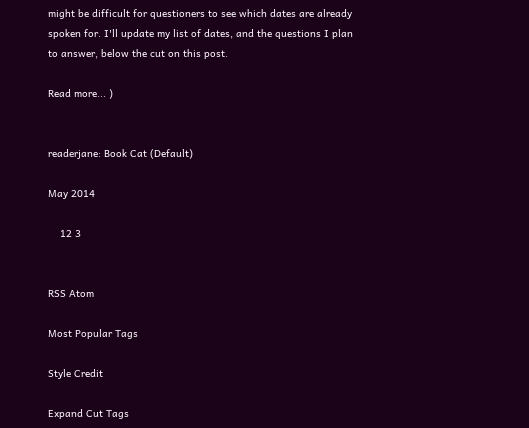might be difficult for questioners to see which dates are already spoken for. I'll update my list of dates, and the questions I plan to answer, below the cut on this post.

Read more... )


readerjane: Book Cat (Default)

May 2014

    12 3


RSS Atom

Most Popular Tags

Style Credit

Expand Cut Tags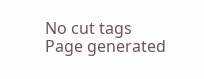No cut tags
Page generated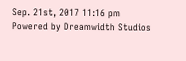Sep. 21st, 2017 11:16 pm
Powered by Dreamwidth Studios